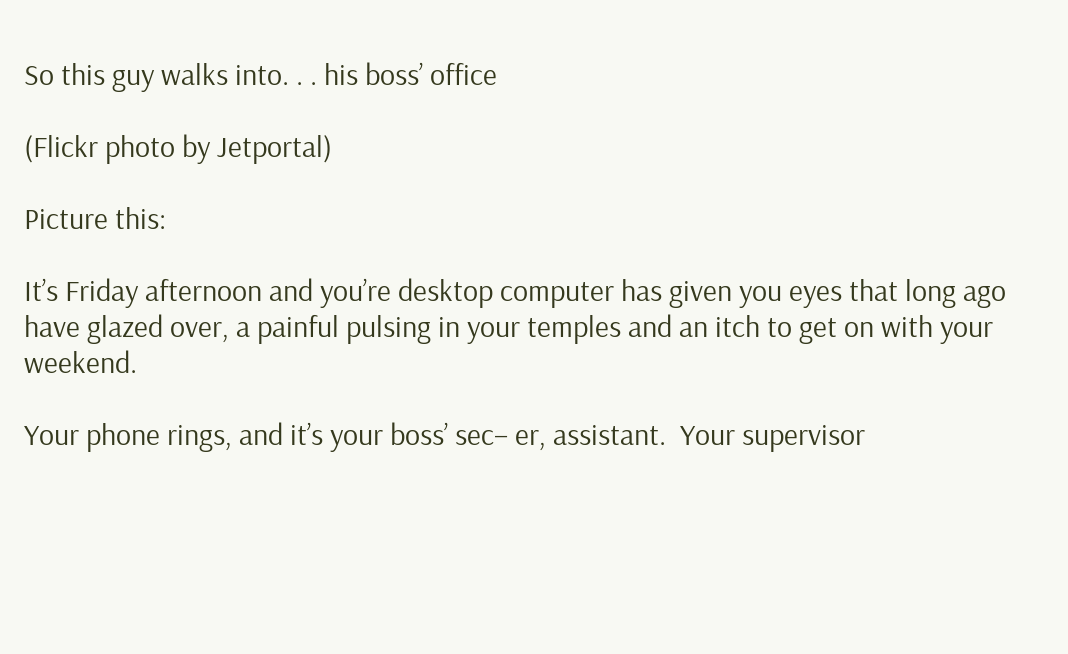So this guy walks into. . . his boss’ office

(Flickr photo by Jetportal)

Picture this:

It’s Friday afternoon and you’re desktop computer has given you eyes that long ago have glazed over, a painful pulsing in your temples and an itch to get on with your weekend.

Your phone rings, and it’s your boss’ sec– er, assistant.  Your supervisor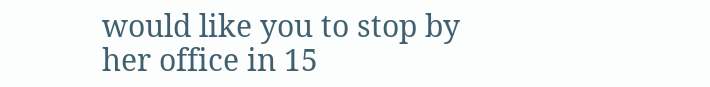would like you to stop by her office in 15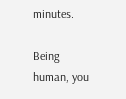minutes.

Being human, you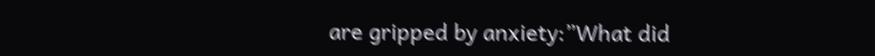are gripped by anxiety:”What did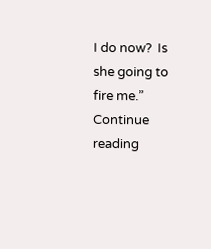I do now?  Is she going to fire me.” Continue reading